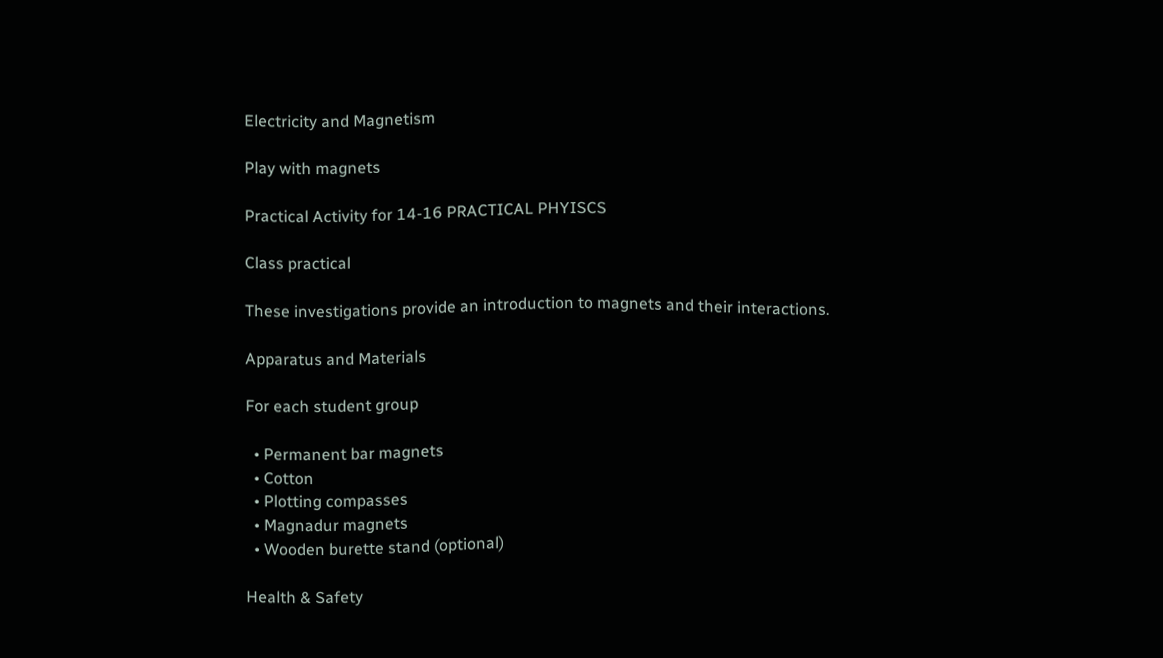Electricity and Magnetism

Play with magnets

Practical Activity for 14-16 PRACTICAL PHYISCS

Class practical

These investigations provide an introduction to magnets and their interactions.

Apparatus and Materials

For each student group

  • Permanent bar magnets
  • Cotton
  • Plotting compasses
  • Magnadur magnets
  • Wooden burette stand (optional)

Health & Safety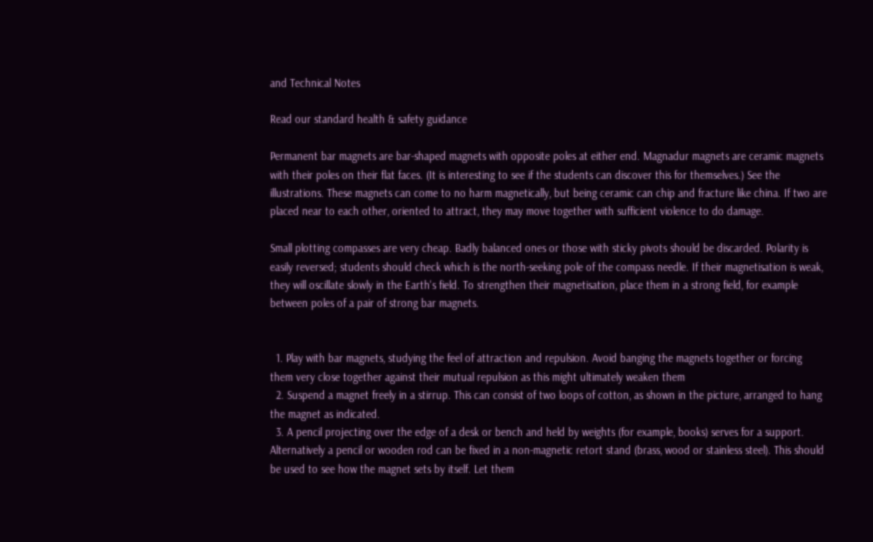and Technical Notes

Read our standard health & safety guidance

Permanent bar magnets are bar-shaped magnets with opposite poles at either end. Magnadur magnets are ceramic magnets with their poles on their flat faces. (It is interesting to see if the students can discover this for themselves.) See the illustrations. These magnets can come to no harm magnetically, but being ceramic can chip and fracture like china. If two are placed near to each other, oriented to attract, they may move together with sufficient violence to do damage.

Small plotting compasses are very cheap. Badly balanced ones or those with sticky pivots should be discarded. Polarity is easily reversed; students should check which is the north-seeking pole of the compass needle. If their magnetisation is weak, they will oscillate slowly in the Earth's field. To strengthen their magnetisation, place them in a strong field, for example between poles of a pair of strong bar magnets.


  1. Play with bar magnets, studying the feel of attraction and repulsion. Avoid banging the magnets together or forcing them very close together against their mutual repulsion as this might ultimately weaken them
  2. Suspend a magnet freely in a stirrup. This can consist of two loops of cotton, as shown in the picture, arranged to hang the magnet as indicated.
  3. A pencil projecting over the edge of a desk or bench and held by weights (for example, books) serves for a support. Alternatively a pencil or wooden rod can be fixed in a non-magnetic retort stand (brass, wood or stainless steel). This should be used to see how the magnet sets by itself. Let them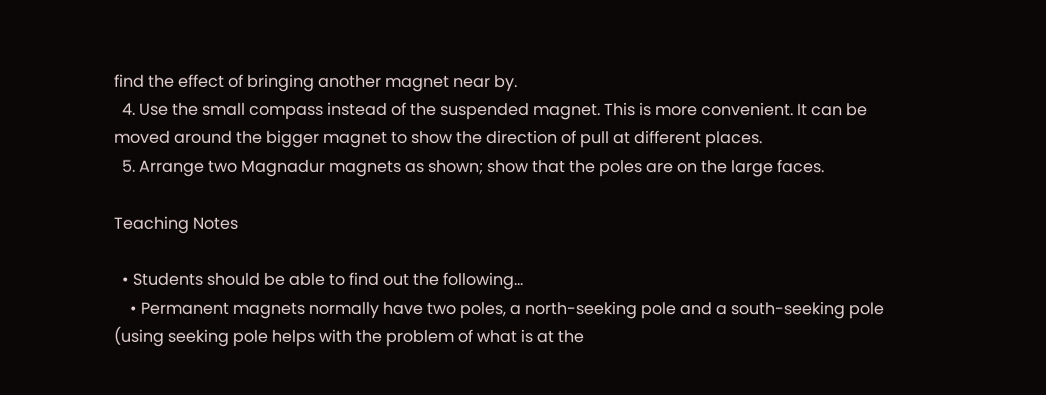find the effect of bringing another magnet near by.
  4. Use the small compass instead of the suspended magnet. This is more convenient. It can be moved around the bigger magnet to show the direction of pull at different places.
  5. Arrange two Magnadur magnets as shown; show that the poles are on the large faces.

Teaching Notes

  • Students should be able to find out the following...
    • Permanent magnets normally have two poles, a north-seeking pole and a south-seeking pole (using seeking pole helps with the problem of what is at the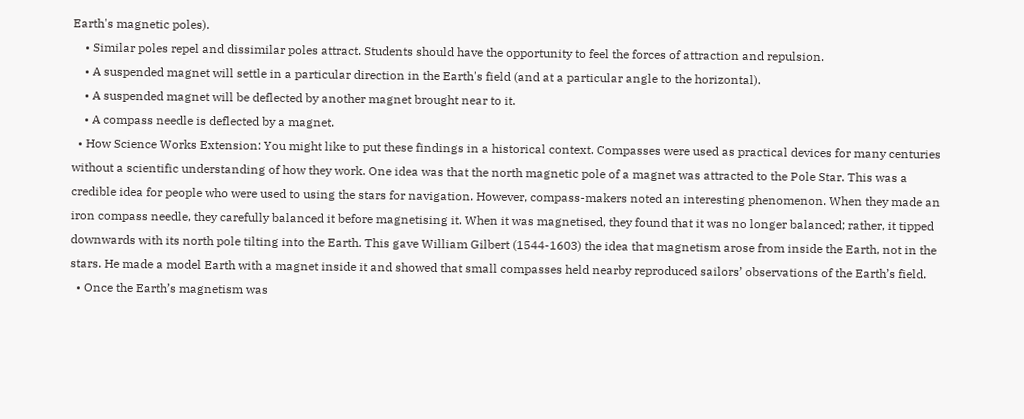Earth's magnetic poles).
    • Similar poles repel and dissimilar poles attract. Students should have the opportunity to feel the forces of attraction and repulsion.
    • A suspended magnet will settle in a particular direction in the Earth's field (and at a particular angle to the horizontal).
    • A suspended magnet will be deflected by another magnet brought near to it.
    • A compass needle is deflected by a magnet.
  • How Science Works Extension: You might like to put these findings in a historical context. Compasses were used as practical devices for many centuries without a scientific understanding of how they work. One idea was that the north magnetic pole of a magnet was attracted to the Pole Star. This was a credible idea for people who were used to using the stars for navigation. However, compass-makers noted an interesting phenomenon. When they made an iron compass needle, they carefully balanced it before magnetising it. When it was magnetised, they found that it was no longer balanced; rather, it tipped downwards with its north pole tilting into the Earth. This gave William Gilbert (1544-1603) the idea that magnetism arose from inside the Earth, not in the stars. He made a model Earth with a magnet inside it and showed that small compasses held nearby reproduced sailors’ observations of the Earth’s field.
  • Once the Earth’s magnetism was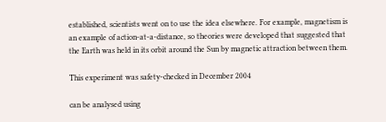established, scientists went on to use the idea elsewhere. For example, magnetism is an example of action-at-a-distance, so theories were developed that suggested that the Earth was held in its orbit around the Sun by magnetic attraction between them.

This experiment was safety-checked in December 2004

can be analysed using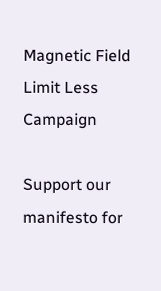Magnetic Field
Limit Less Campaign

Support our manifesto for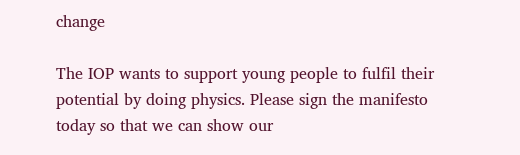change

The IOP wants to support young people to fulfil their potential by doing physics. Please sign the manifesto today so that we can show our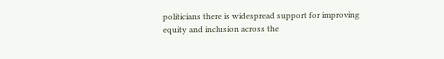politicians there is widespread support for improving equity and inclusion across the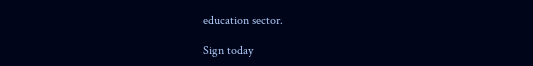education sector.

Sign today